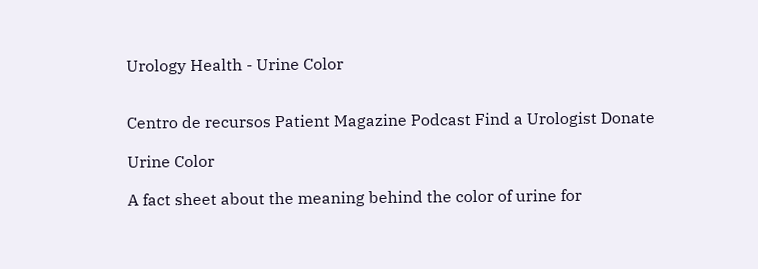Urology Health - Urine Color


Centro de recursos Patient Magazine Podcast Find a Urologist Donate

Urine Color

A fact sheet about the meaning behind the color of urine for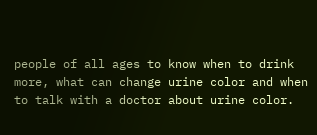people of all ages to know when to drink more, what can change urine color and when to talk with a doctor about urine color.